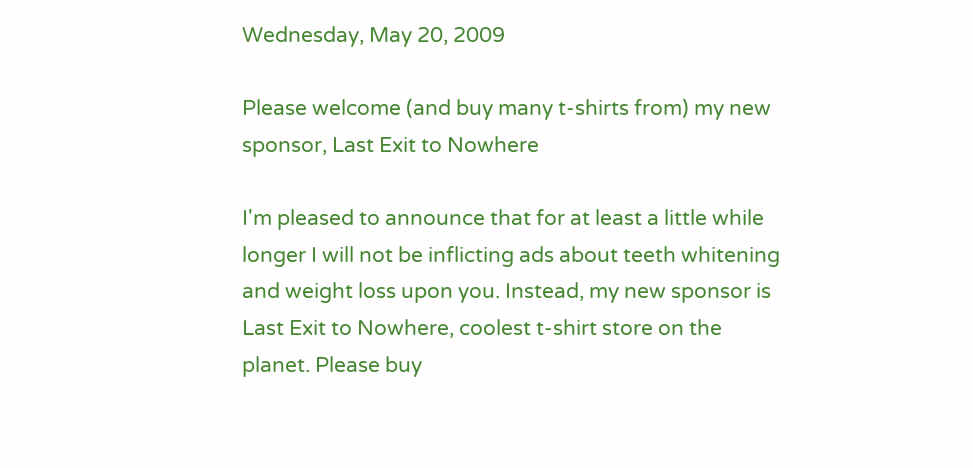Wednesday, May 20, 2009

Please welcome (and buy many t-shirts from) my new sponsor, Last Exit to Nowhere

I'm pleased to announce that for at least a little while longer I will not be inflicting ads about teeth whitening and weight loss upon you. Instead, my new sponsor is Last Exit to Nowhere, coolest t-shirt store on the planet. Please buy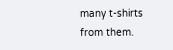many t-shirts from them.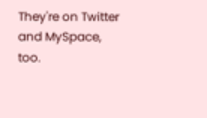They're on Twitter and MySpace, too.